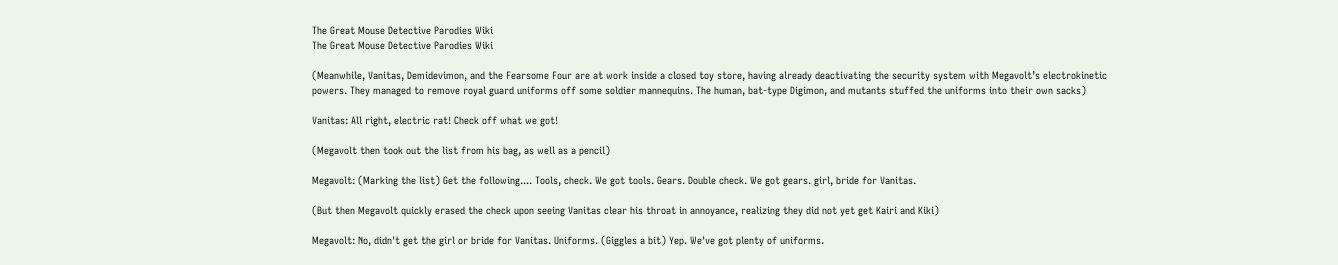The Great Mouse Detective Parodies Wiki
The Great Mouse Detective Parodies Wiki

(Meanwhile, Vanitas, Demidevimon, and the Fearsome Four are at work inside a closed toy store, having already deactivating the security system with Megavolt’s electrokinetic powers. They managed to remove royal guard uniforms off some soldier mannequins. The human, bat-type Digimon, and mutants stuffed the uniforms into their own sacks)

Vanitas: All right, electric rat! Check off what we got!

(Megavolt then took out the list from his bag, as well as a pencil)

Megavolt: (Marking the list) Get the following.... Tools, check. We got tools. Gears. Double check. We got gears. girl, bride for Vanitas.

(But then Megavolt quickly erased the check upon seeing Vanitas clear his throat in annoyance, realizing they did not yet get Kairi and Kiki)

Megavolt: No, didn't get the girl or bride for Vanitas. Uniforms. (Giggles a bit) Yep. We've got plenty of uniforms.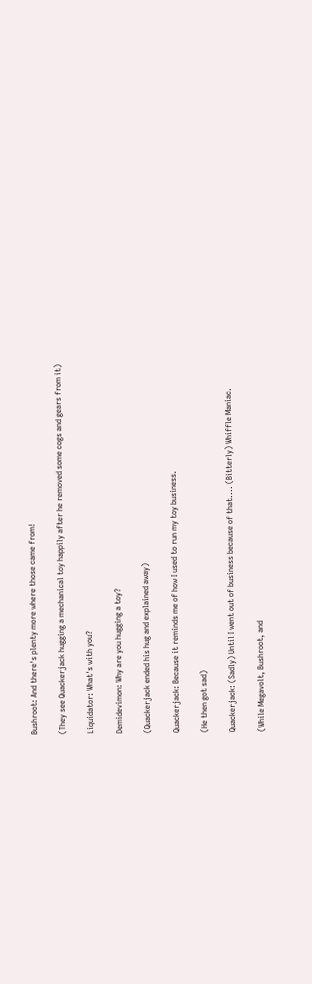Bushroot: And there's plenty more where those came from!

(They see Quackerjack hugging a mechanical toy happily after he removed some cogs and gears from it)

Liquidator: What's with you?

Demidevimon: Why are you hugging a toy?

(Quackerjack ended his hug and explained away)

Quackerjack: Because it reminds me of how I used to run my toy business.

(He then got sad)

Quackerjack: (Sadly) Until I went out of business because of that.... (Bitterly) Whiffle Maniac.

(While Megavolt, Bushroot, and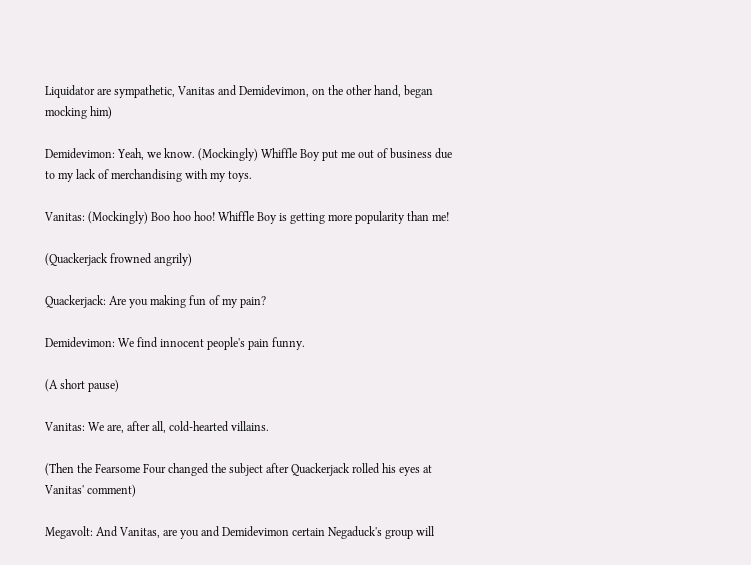Liquidator are sympathetic, Vanitas and Demidevimon, on the other hand, began mocking him)

Demidevimon: Yeah, we know. (Mockingly) Whiffle Boy put me out of business due to my lack of merchandising with my toys.

Vanitas: (Mockingly) Boo hoo hoo! Whiffle Boy is getting more popularity than me!

(Quackerjack frowned angrily)

Quackerjack: Are you making fun of my pain?

Demidevimon: We find innocent people's pain funny.

(A short pause)

Vanitas: We are, after all, cold-hearted villains.

(Then the Fearsome Four changed the subject after Quackerjack rolled his eyes at Vanitas' comment)

Megavolt: And Vanitas, are you and Demidevimon certain Negaduck's group will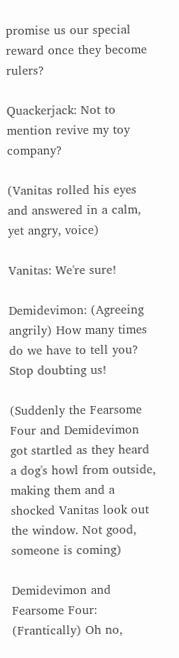promise us our special reward once they become rulers?

Quackerjack: Not to mention revive my toy company?

(Vanitas rolled his eyes and answered in a calm, yet angry, voice)

Vanitas: We're sure!

Demidevimon: (Agreeing angrily) How many times do we have to tell you? Stop doubting us!

(Suddenly the Fearsome Four and Demidevimon got startled as they heard a dog's howl from outside, making them and a shocked Vanitas look out the window. Not good, someone is coming)

Demidevimon and Fearsome Four: (Frantically) Oh no,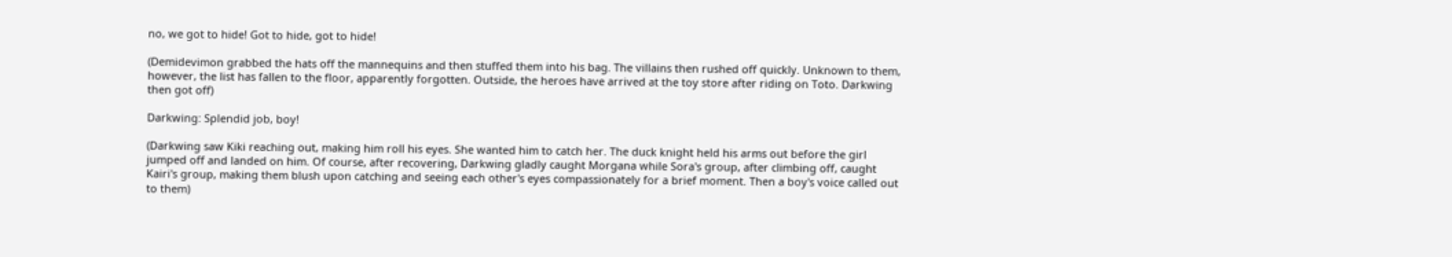no, we got to hide! Got to hide, got to hide!

(Demidevimon grabbed the hats off the mannequins and then stuffed them into his bag. The villains then rushed off quickly. Unknown to them, however, the list has fallen to the floor, apparently forgotten. Outside, the heroes have arrived at the toy store after riding on Toto. Darkwing then got off)

Darkwing: Splendid job, boy!

(Darkwing saw Kiki reaching out, making him roll his eyes. She wanted him to catch her. The duck knight held his arms out before the girl jumped off and landed on him. Of course, after recovering, Darkwing gladly caught Morgana while Sora's group, after climbing off, caught Kairi's group, making them blush upon catching and seeing each other's eyes compassionately for a brief moment. Then a boy's voice called out to them)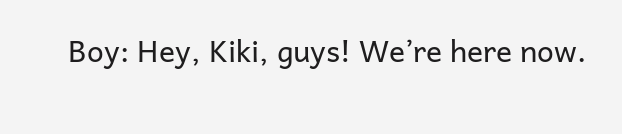Boy: Hey, Kiki, guys! We’re here now.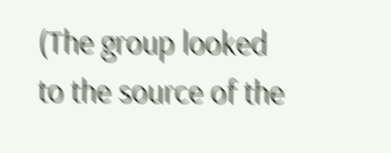(The group looked to the source of the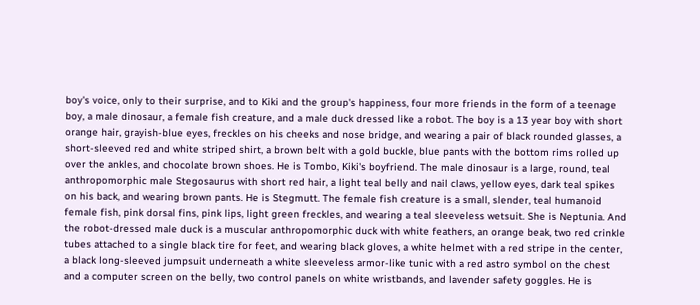boy's voice, only to their surprise, and to Kiki and the group's happiness, four more friends in the form of a teenage boy, a male dinosaur, a female fish creature, and a male duck dressed like a robot. The boy is a 13 year boy with short orange hair, grayish-blue eyes, freckles on his cheeks and nose bridge, and wearing a pair of black rounded glasses, a short-sleeved red and white striped shirt, a brown belt with a gold buckle, blue pants with the bottom rims rolled up over the ankles, and chocolate brown shoes. He is Tombo, Kiki's boyfriend. The male dinosaur is a large, round, teal anthropomorphic male Stegosaurus with short red hair, a light teal belly and nail claws, yellow eyes, dark teal spikes on his back, and wearing brown pants. He is Stegmutt. The female fish creature is a small, slender, teal humanoid female fish, pink dorsal fins, pink lips, light green freckles, and wearing a teal sleeveless wetsuit. She is Neptunia. And the robot-dressed male duck is a muscular anthropomorphic duck with white feathers, an orange beak, two red crinkle tubes attached to a single black tire for feet, and wearing black gloves, a white helmet with a red stripe in the center, a black long-sleeved jumpsuit underneath a white sleeveless armor-like tunic with a red astro symbol on the chest and a computer screen on the belly, two control panels on white wristbands, and lavender safety goggles. He is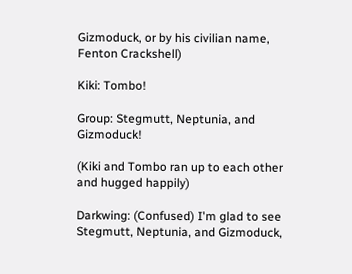Gizmoduck, or by his civilian name, Fenton Crackshell)

Kiki: Tombo!

Group: Stegmutt, Neptunia, and Gizmoduck!

(Kiki and Tombo ran up to each other and hugged happily)

Darkwing: (Confused) I'm glad to see Stegmutt, Neptunia, and Gizmoduck,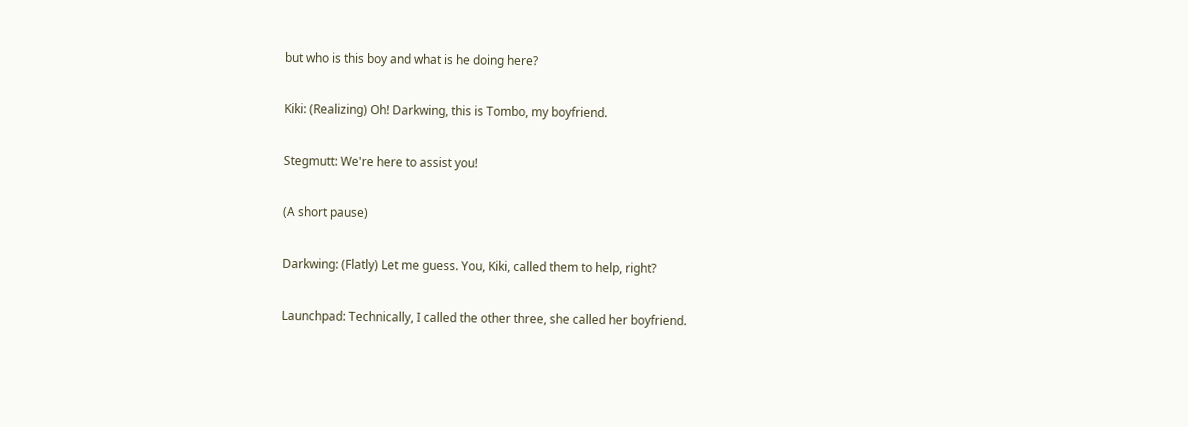but who is this boy and what is he doing here?

Kiki: (Realizing) Oh! Darkwing, this is Tombo, my boyfriend.

Stegmutt: We're here to assist you!

(A short pause)

Darkwing: (Flatly) Let me guess. You, Kiki, called them to help, right?

Launchpad: Technically, I called the other three, she called her boyfriend.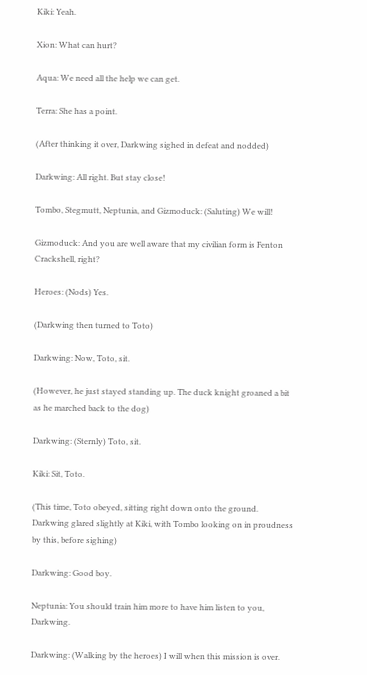Kiki: Yeah.

Xion: What can hurt?

Aqua: We need all the help we can get.

Terra: She has a point.

(After thinking it over, Darkwing sighed in defeat and nodded)

Darkwing: All right. But stay close!

Tombo, Stegmutt, Neptunia, and Gizmoduck: (Saluting) We will!

Gizmoduck: And you are well aware that my civilian form is Fenton Crackshell, right?

Heroes: (Nods) Yes.

(Darkwing then turned to Toto)

Darkwing: Now, Toto, sit.

(However, he just stayed standing up. The duck knight groaned a bit as he marched back to the dog)

Darkwing: (Sternly) Toto, sit.

Kiki: Sit, Toto.

(This time, Toto obeyed, sitting right down onto the ground. Darkwing glared slightly at Kiki, with Tombo looking on in proudness by this, before sighing)

Darkwing: Good boy.

Neptunia: You should train him more to have him listen to you, Darkwing.

Darkwing: (Walking by the heroes) I will when this mission is over.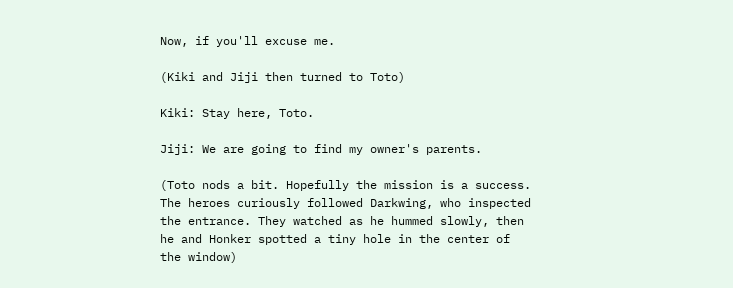Now, if you'll excuse me.

(Kiki and Jiji then turned to Toto)

Kiki: Stay here, Toto.

Jiji: We are going to find my owner's parents.

(Toto nods a bit. Hopefully the mission is a success. The heroes curiously followed Darkwing, who inspected the entrance. They watched as he hummed slowly, then he and Honker spotted a tiny hole in the center of the window)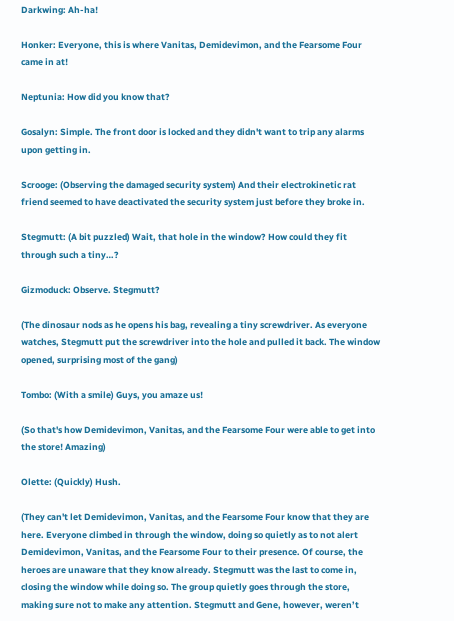Darkwing: Ah-ha!

Honker: Everyone, this is where Vanitas, Demidevimon, and the Fearsome Four came in at!

Neptunia: How did you know that?

Gosalyn: Simple. The front door is locked and they didn't want to trip any alarms upon getting in.

Scrooge: (Observing the damaged security system) And their electrokinetic rat friend seemed to have deactivated the security system just before they broke in.

Stegmutt: (A bit puzzled) Wait, that hole in the window? How could they fit through such a tiny…?

Gizmoduck: Observe. Stegmutt?

(The dinosaur nods as he opens his bag, revealing a tiny screwdriver. As everyone watches, Stegmutt put the screwdriver into the hole and pulled it back. The window opened, surprising most of the gang)

Tombo: (With a smile) Guys, you amaze us!

(So that's how Demidevimon, Vanitas, and the Fearsome Four were able to get into the store! Amazing)

Olette: (Quickly) Hush.

(They can't let Demidevimon, Vanitas, and the Fearsome Four know that they are here. Everyone climbed in through the window, doing so quietly as to not alert Demidevimon, Vanitas, and the Fearsome Four to their presence. Of course, the heroes are unaware that they know already. Stegmutt was the last to come in, closing the window while doing so. The group quietly goes through the store, making sure not to make any attention. Stegmutt and Gene, however, weren’t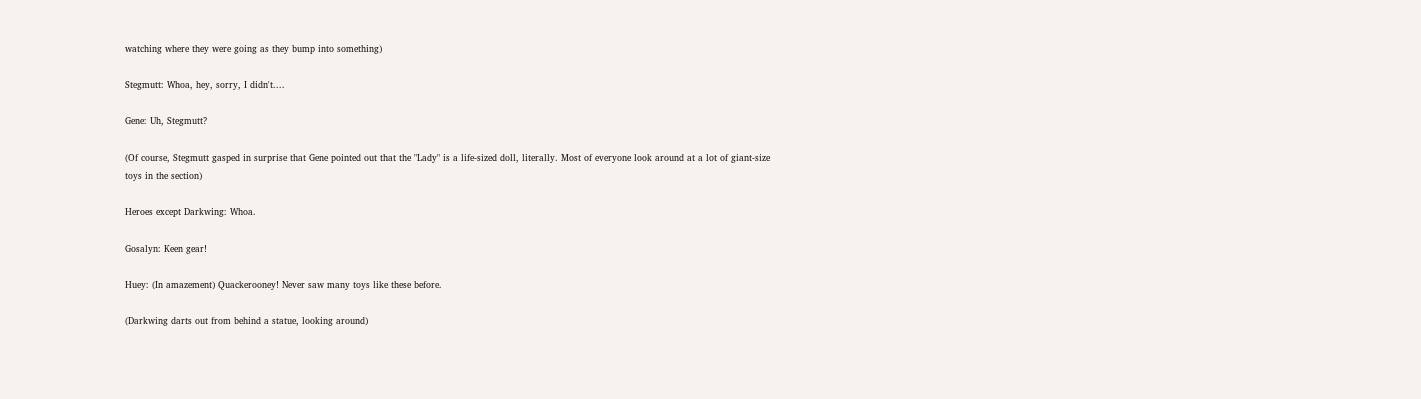watching where they were going as they bump into something)

Stegmutt: Whoa, hey, sorry, I didn't....

Gene: Uh, Stegmutt?

(Of course, Stegmutt gasped in surprise that Gene pointed out that the "Lady" is a life-sized doll, literally. Most of everyone look around at a lot of giant-size toys in the section)

Heroes except Darkwing: Whoa.

Gosalyn: Keen gear!

Huey: (In amazement) Quackerooney! Never saw many toys like these before.

(Darkwing darts out from behind a statue, looking around)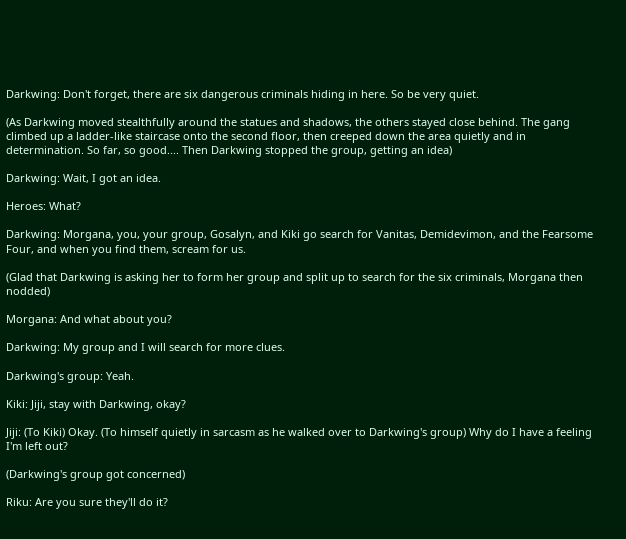Darkwing: Don't forget, there are six dangerous criminals hiding in here. So be very quiet.

(As Darkwing moved stealthfully around the statues and shadows, the others stayed close behind. The gang climbed up a ladder-like staircase onto the second floor, then creeped down the area quietly and in determination. So far, so good.... Then Darkwing stopped the group, getting an idea)

Darkwing: Wait, I got an idea.

Heroes: What?

Darkwing: Morgana, you, your group, Gosalyn, and Kiki go search for Vanitas, Demidevimon, and the Fearsome Four, and when you find them, scream for us.

(Glad that Darkwing is asking her to form her group and split up to search for the six criminals, Morgana then nodded)

Morgana: And what about you?

Darkwing: My group and I will search for more clues.

Darkwing's group: Yeah.

Kiki: Jiji, stay with Darkwing, okay?

Jiji: (To Kiki) Okay. (To himself quietly in sarcasm as he walked over to Darkwing's group) Why do I have a feeling I'm left out?

(Darkwing's group got concerned)

Riku: Are you sure they'll do it?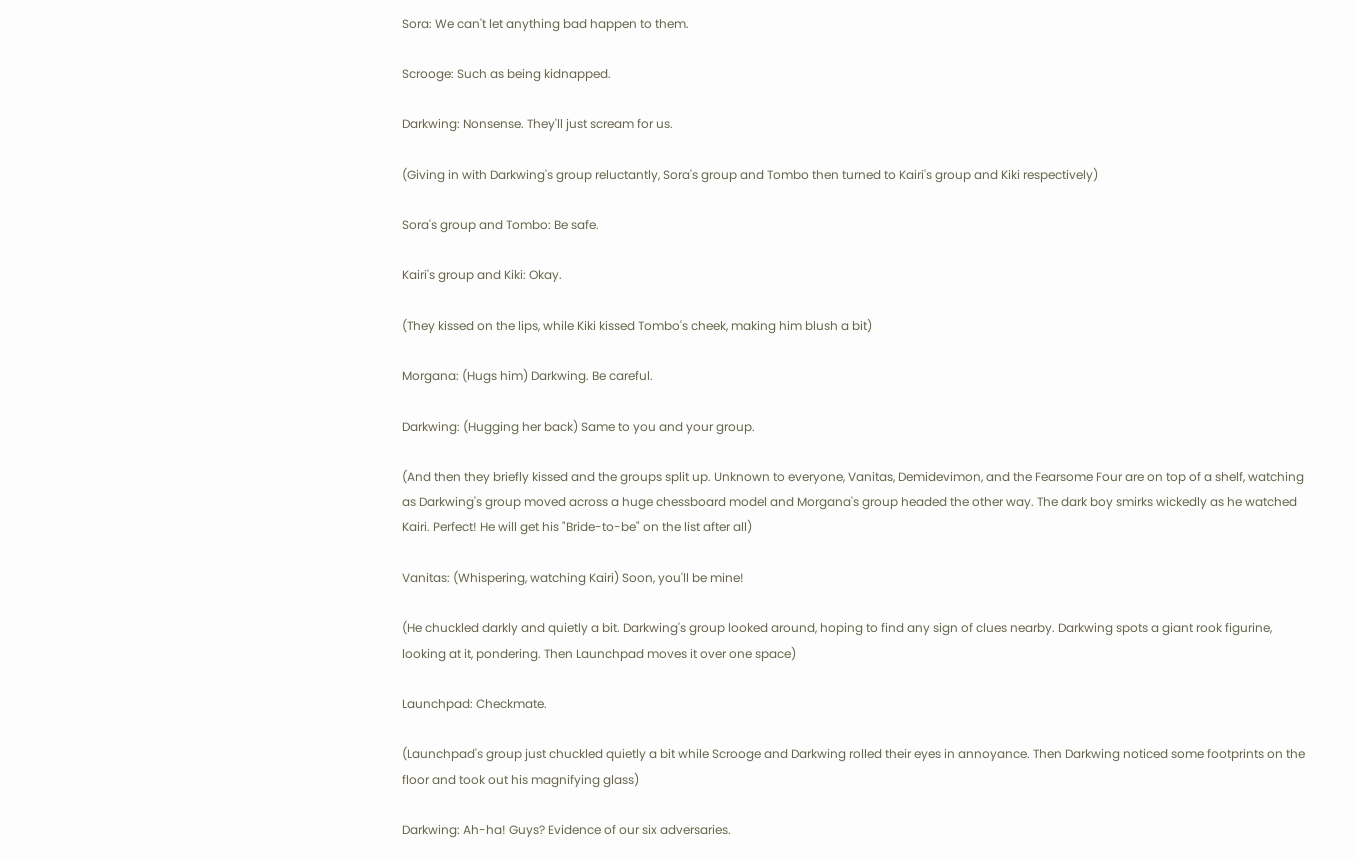Sora: We can't let anything bad happen to them.

Scrooge: Such as being kidnapped.

Darkwing: Nonsense. They'll just scream for us.

(Giving in with Darkwing's group reluctantly, Sora's group and Tombo then turned to Kairi's group and Kiki respectively)

Sora's group and Tombo: Be safe.

Kairi's group and Kiki: Okay.

(They kissed on the lips, while Kiki kissed Tombo's cheek, making him blush a bit)

Morgana: (Hugs him) Darkwing. Be careful.

Darkwing: (Hugging her back) Same to you and your group.

(And then they briefly kissed and the groups split up. Unknown to everyone, Vanitas, Demidevimon, and the Fearsome Four are on top of a shelf, watching as Darkwing's group moved across a huge chessboard model and Morgana's group headed the other way. The dark boy smirks wickedly as he watched Kairi. Perfect! He will get his "Bride-to-be" on the list after all)

Vanitas: (Whispering, watching Kairi) Soon, you'll be mine!

(He chuckled darkly and quietly a bit. Darkwing's group looked around, hoping to find any sign of clues nearby. Darkwing spots a giant rook figurine, looking at it, pondering. Then Launchpad moves it over one space)

Launchpad: Checkmate.

(Launchpad's group just chuckled quietly a bit while Scrooge and Darkwing rolled their eyes in annoyance. Then Darkwing noticed some footprints on the floor and took out his magnifying glass)

Darkwing: Ah-ha! Guys? Evidence of our six adversaries.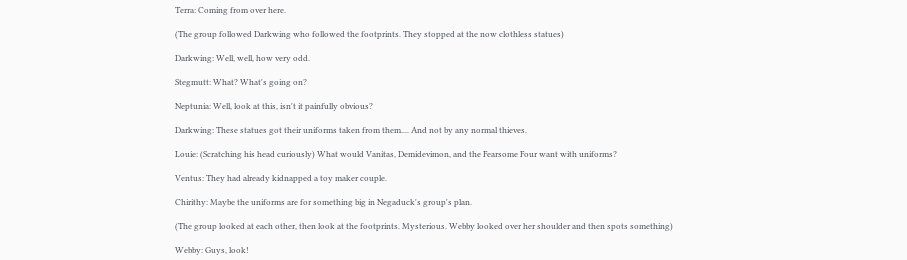Terra: Coming from over here.

(The group followed Darkwing who followed the footprints. They stopped at the now clothless statues)

Darkwing: Well, well, how very odd.

Stegmutt: What? What's going on?

Neptunia: Well, look at this, isn't it painfully obvious?

Darkwing: These statues got their uniforms taken from them.... And not by any normal thieves.

Louie: (Scratching his head curiously) What would Vanitas, Demidevimon, and the Fearsome Four want with uniforms?

Ventus: They had already kidnapped a toy maker couple.

Chirithy: Maybe the uniforms are for something big in Negaduck's group's plan.

(The group looked at each other, then look at the footprints. Mysterious. Webby looked over her shoulder and then spots something)

Webby: Guys, look!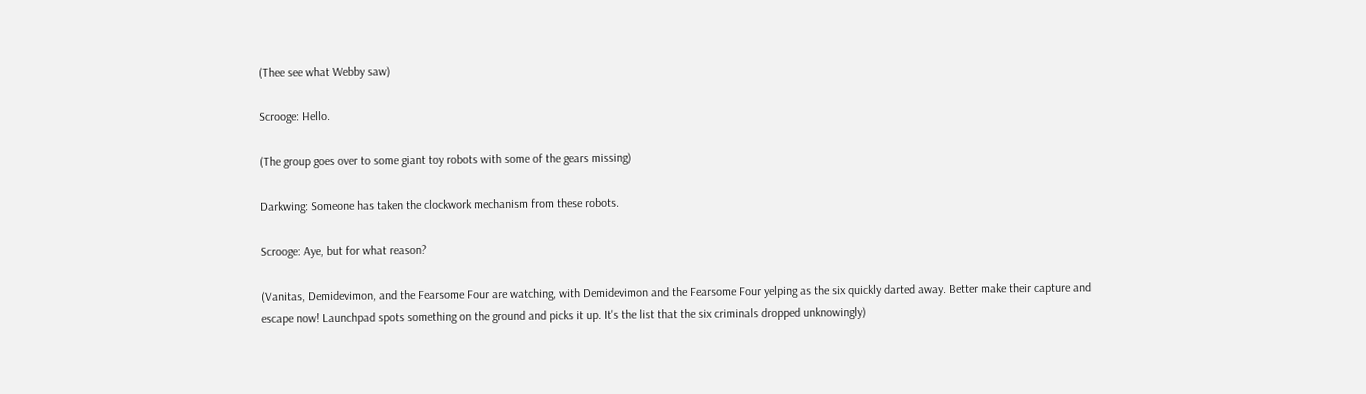(Thee see what Webby saw)

Scrooge: Hello.

(The group goes over to some giant toy robots with some of the gears missing)

Darkwing: Someone has taken the clockwork mechanism from these robots.

Scrooge: Aye, but for what reason?

(Vanitas, Demidevimon, and the Fearsome Four are watching, with Demidevimon and the Fearsome Four yelping as the six quickly darted away. Better make their capture and escape now! Launchpad spots something on the ground and picks it up. It's the list that the six criminals dropped unknowingly)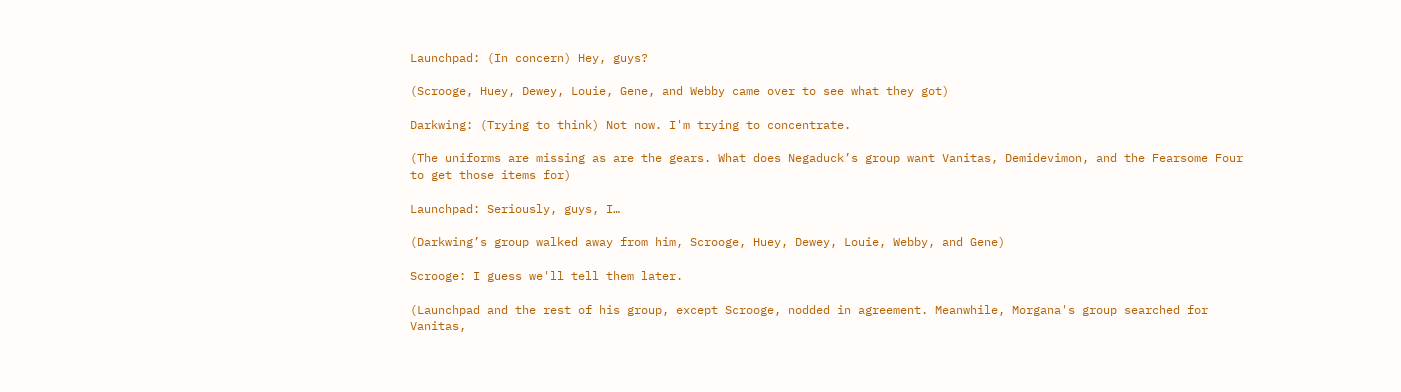Launchpad: (In concern) Hey, guys?

(Scrooge, Huey, Dewey, Louie, Gene, and Webby came over to see what they got)

Darkwing: (Trying to think) Not now. I'm trying to concentrate.

(The uniforms are missing as are the gears. What does Negaduck’s group want Vanitas, Demidevimon, and the Fearsome Four to get those items for)

Launchpad: Seriously, guys, I…

(Darkwing’s group walked away from him, Scrooge, Huey, Dewey, Louie, Webby, and Gene)

Scrooge: I guess we'll tell them later.

(Launchpad and the rest of his group, except Scrooge, nodded in agreement. Meanwhile, Morgana's group searched for Vanitas,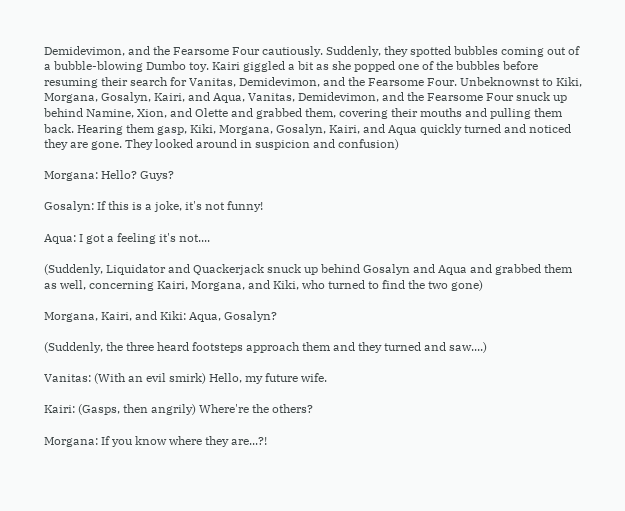Demidevimon, and the Fearsome Four cautiously. Suddenly, they spotted bubbles coming out of a bubble-blowing Dumbo toy. Kairi giggled a bit as she popped one of the bubbles before resuming their search for Vanitas, Demidevimon, and the Fearsome Four. Unbeknownst to Kiki, Morgana, Gosalyn, Kairi, and Aqua, Vanitas, Demidevimon, and the Fearsome Four snuck up behind Namine, Xion, and Olette and grabbed them, covering their mouths and pulling them back. Hearing them gasp, Kiki, Morgana, Gosalyn, Kairi, and Aqua quickly turned and noticed they are gone. They looked around in suspicion and confusion)

Morgana: Hello? Guys?

Gosalyn: If this is a joke, it's not funny!

Aqua: I got a feeling it's not....

(Suddenly, Liquidator and Quackerjack snuck up behind Gosalyn and Aqua and grabbed them as well, concerning Kairi, Morgana, and Kiki, who turned to find the two gone)

Morgana, Kairi, and Kiki: Aqua, Gosalyn?

(Suddenly, the three heard footsteps approach them and they turned and saw....)

Vanitas: (With an evil smirk) Hello, my future wife.

Kairi: (Gasps, then angrily) Where're the others?

Morgana: If you know where they are...?!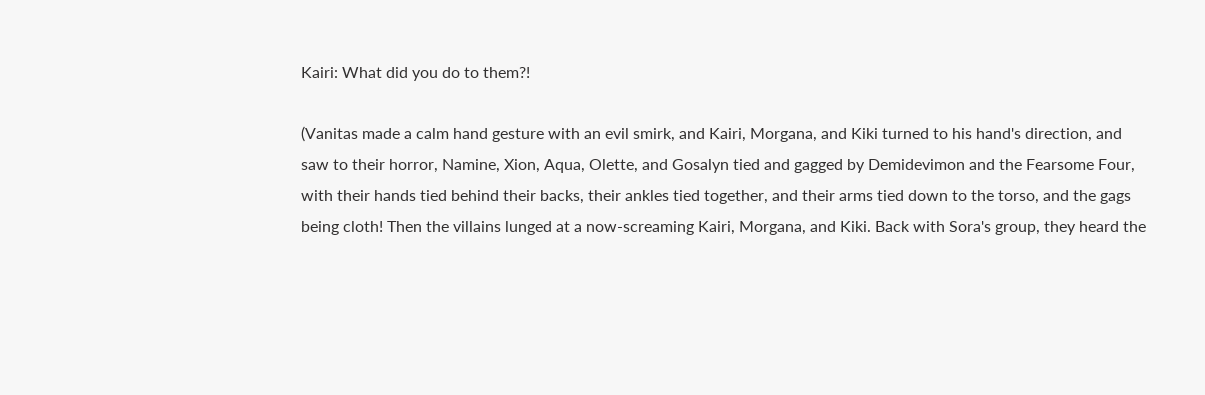Kairi: What did you do to them?!

(Vanitas made a calm hand gesture with an evil smirk, and Kairi, Morgana, and Kiki turned to his hand's direction, and saw to their horror, Namine, Xion, Aqua, Olette, and Gosalyn tied and gagged by Demidevimon and the Fearsome Four, with their hands tied behind their backs, their ankles tied together, and their arms tied down to the torso, and the gags being cloth! Then the villains lunged at a now-screaming Kairi, Morgana, and Kiki. Back with Sora's group, they heard the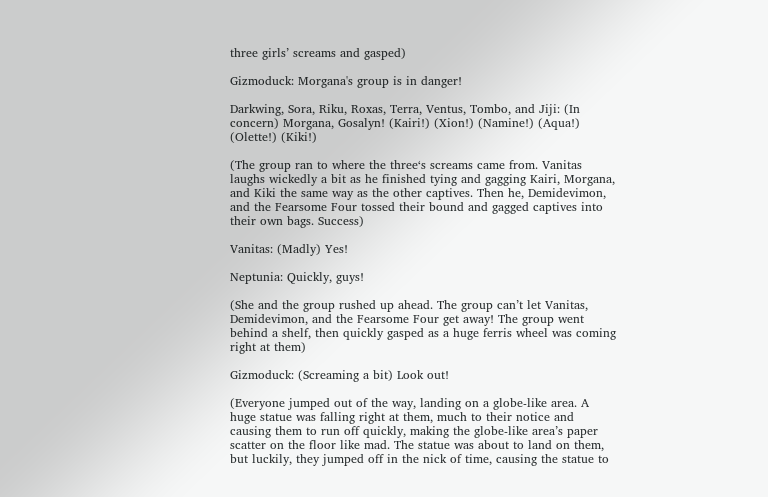three girls’ screams and gasped)

Gizmoduck: Morgana's group is in danger!

Darkwing, Sora, Riku, Roxas, Terra, Ventus, Tombo, and Jiji: (In concern) Morgana, Gosalyn! (Kairi!) (Xion!) (Namine!) (Aqua!) (Olette!) (Kiki!)

(The group ran to where the three‘s screams came from. Vanitas laughs wickedly a bit as he finished tying and gagging Kairi, Morgana, and Kiki the same way as the other captives. Then he, Demidevimon, and the Fearsome Four tossed their bound and gagged captives into their own bags. Success)

Vanitas: (Madly) Yes!

Neptunia: Quickly, guys!

(She and the group rushed up ahead. The group can’t let Vanitas, Demidevimon, and the Fearsome Four get away! The group went behind a shelf, then quickly gasped as a huge ferris wheel was coming right at them)

Gizmoduck: (Screaming a bit) Look out!

(Everyone jumped out of the way, landing on a globe-like area. A huge statue was falling right at them, much to their notice and causing them to run off quickly, making the globe-like area’s paper scatter on the floor like mad. The statue was about to land on them, but luckily, they jumped off in the nick of time, causing the statue to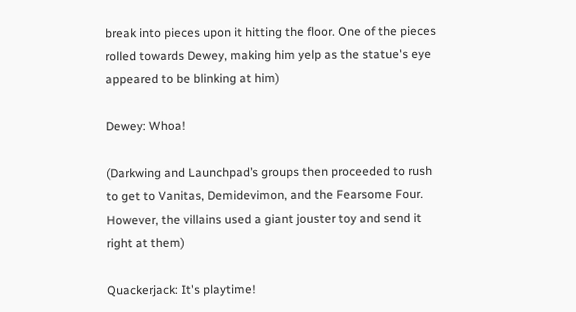break into pieces upon it hitting the floor. One of the pieces rolled towards Dewey, making him yelp as the statue's eye appeared to be blinking at him)

Dewey: Whoa!

(Darkwing and Launchpad’s groups then proceeded to rush to get to Vanitas, Demidevimon, and the Fearsome Four. However, the villains used a giant jouster toy and send it right at them)

Quackerjack: It's playtime!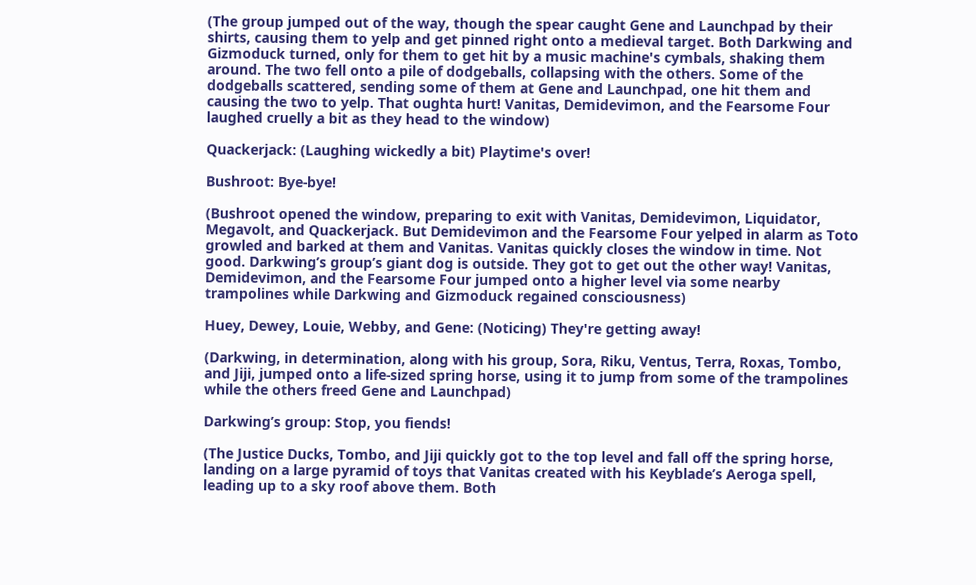(The group jumped out of the way, though the spear caught Gene and Launchpad by their shirts, causing them to yelp and get pinned right onto a medieval target. Both Darkwing and Gizmoduck turned, only for them to get hit by a music machine's cymbals, shaking them around. The two fell onto a pile of dodgeballs, collapsing with the others. Some of the dodgeballs scattered, sending some of them at Gene and Launchpad, one hit them and causing the two to yelp. That oughta hurt! Vanitas, Demidevimon, and the Fearsome Four laughed cruelly a bit as they head to the window)

Quackerjack: (Laughing wickedly a bit) Playtime's over!

Bushroot: Bye-bye!

(Bushroot opened the window, preparing to exit with Vanitas, Demidevimon, Liquidator, Megavolt, and Quackerjack. But Demidevimon and the Fearsome Four yelped in alarm as Toto growled and barked at them and Vanitas. Vanitas quickly closes the window in time. Not good. Darkwing’s group’s giant dog is outside. They got to get out the other way! Vanitas, Demidevimon, and the Fearsome Four jumped onto a higher level via some nearby trampolines while Darkwing and Gizmoduck regained consciousness)

Huey, Dewey, Louie, Webby, and Gene: (Noticing) They're getting away!

(Darkwing, in determination, along with his group, Sora, Riku, Ventus, Terra, Roxas, Tombo, and Jiji, jumped onto a life-sized spring horse, using it to jump from some of the trampolines while the others freed Gene and Launchpad)

Darkwing’s group: Stop, you fiends!

(The Justice Ducks, Tombo, and Jiji quickly got to the top level and fall off the spring horse, landing on a large pyramid of toys that Vanitas created with his Keyblade’s Aeroga spell, leading up to a sky roof above them. Both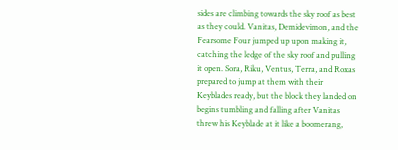sides are climbing towards the sky roof as best as they could. Vanitas, Demidevimon, and the Fearsome Four jumped up upon making it, catching the ledge of the sky roof and pulling it open. Sora, Riku, Ventus, Terra, and Roxas prepared to jump at them with their Keyblades ready, but the block they landed on begins tumbling and falling after Vanitas threw his Keyblade at it like a boomerang,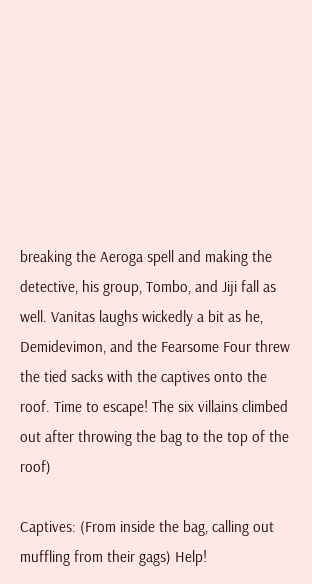breaking the Aeroga spell and making the detective, his group, Tombo, and Jiji fall as well. Vanitas laughs wickedly a bit as he, Demidevimon, and the Fearsome Four threw the tied sacks with the captives onto the roof. Time to escape! The six villains climbed out after throwing the bag to the top of the roof)

Captives: (From inside the bag, calling out muffling from their gags) Help!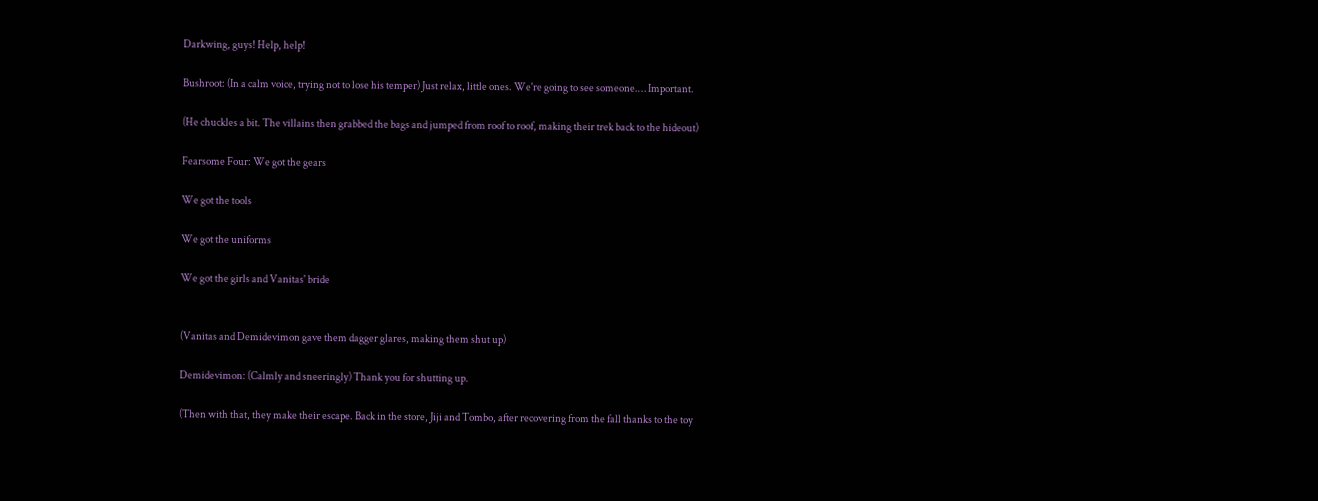Darkwing, guys! Help, help!

Bushroot: (In a calm voice, trying not to lose his temper) Just relax, little ones. We're going to see someone.… Important.

(He chuckles a bit. The villains then grabbed the bags and jumped from roof to roof, making their trek back to the hideout)

Fearsome Four: We got the gears

We got the tools

We got the uniforms

We got the girls and Vanitas' bride


(Vanitas and Demidevimon gave them dagger glares, making them shut up)

Demidevimon: (Calmly and sneeringly) Thank you for shutting up.

(Then with that, they make their escape. Back in the store, Jiji and Tombo, after recovering from the fall thanks to the toy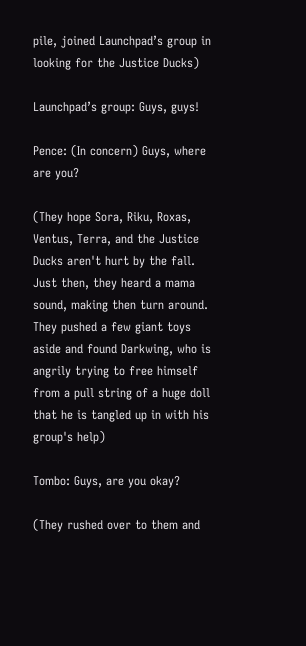pile, joined Launchpad’s group in looking for the Justice Ducks)

Launchpad’s group: Guys, guys!

Pence: (In concern) Guys, where are you?

(They hope Sora, Riku, Roxas, Ventus, Terra, and the Justice Ducks aren't hurt by the fall. Just then, they heard a mama sound, making then turn around. They pushed a few giant toys aside and found Darkwing, who is angrily trying to free himself from a pull string of a huge doll that he is tangled up in with his group's help)

Tombo: Guys, are you okay?

(They rushed over to them and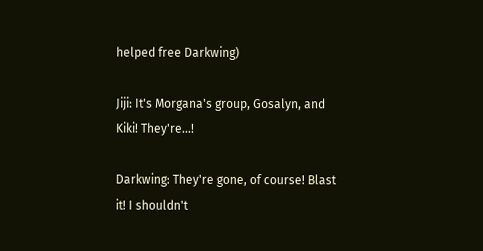helped free Darkwing)

Jiji: It's Morgana's group, Gosalyn, and Kiki! They're...!

Darkwing: They're gone, of course! Blast it! I shouldn't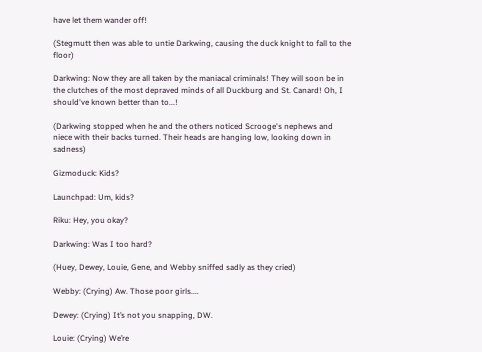have let them wander off!

(Stegmutt then was able to untie Darkwing, causing the duck knight to fall to the floor)

Darkwing: Now they are all taken by the maniacal criminals! They will soon be in the clutches of the most depraved minds of all Duckburg and St. Canard! Oh, I should've known better than to...!

(Darkwing stopped when he and the others noticed Scrooge's nephews and niece with their backs turned. Their heads are hanging low, looking down in sadness)

Gizmoduck: Kids?

Launchpad: Um, kids?

Riku: Hey, you okay?

Darkwing: Was I too hard?

(Huey, Dewey, Louie, Gene, and Webby sniffed sadly as they cried)

Webby: (Crying) Aw. Those poor girls....

Dewey: (Crying) It’s not you snapping, DW.

Louie: (Crying) We’re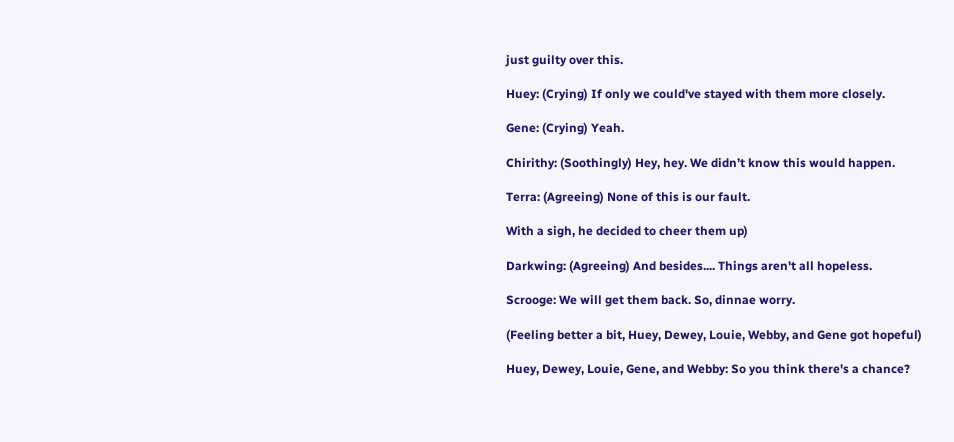just guilty over this.

Huey: (Crying) If only we could've stayed with them more closely.

Gene: (Crying) Yeah.

Chirithy: (Soothingly) Hey, hey. We didn’t know this would happen.

Terra: (Agreeing) None of this is our fault.

With a sigh, he decided to cheer them up)

Darkwing: (Agreeing) And besides.... Things aren't all hopeless.

Scrooge: We will get them back. So, dinnae worry.

(Feeling better a bit, Huey, Dewey, Louie, Webby, and Gene got hopeful)

Huey, Dewey, Louie, Gene, and Webby: So you think there's a chance?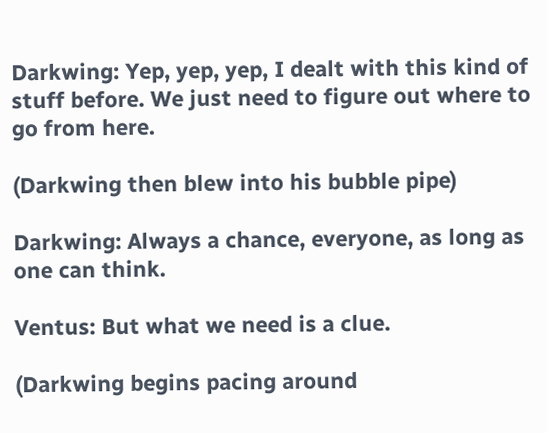Darkwing: Yep, yep, yep, I dealt with this kind of stuff before. We just need to figure out where to go from here.

(Darkwing then blew into his bubble pipe)

Darkwing: Always a chance, everyone, as long as one can think.

Ventus: But what we need is a clue.

(Darkwing begins pacing around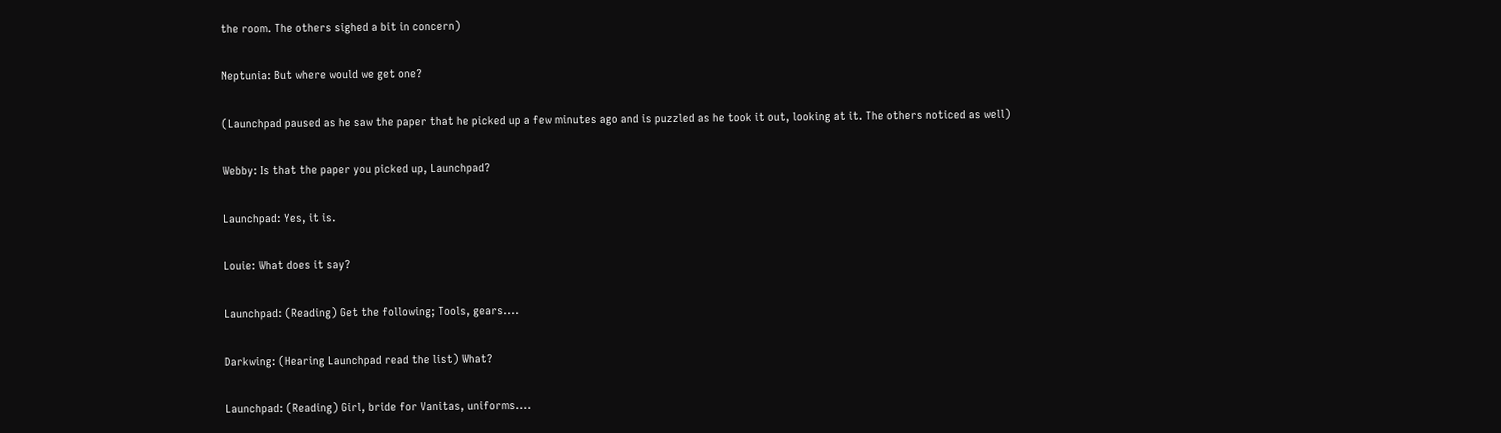the room. The others sighed a bit in concern)

Neptunia: But where would we get one?

(Launchpad paused as he saw the paper that he picked up a few minutes ago and is puzzled as he took it out, looking at it. The others noticed as well)

Webby: Is that the paper you picked up, Launchpad?

Launchpad: Yes, it is.

Louie: What does it say?

Launchpad: (Reading) Get the following; Tools, gears....

Darkwing: (Hearing Launchpad read the list) What?

Launchpad: (Reading) Girl, bride for Vanitas, uniforms....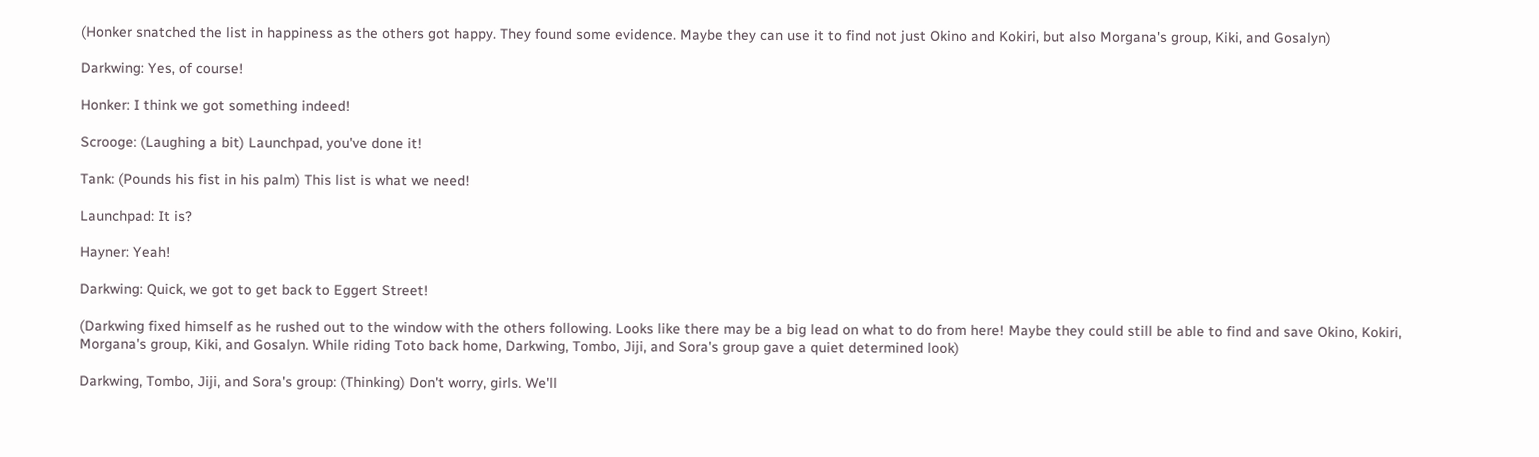(Honker snatched the list in happiness as the others got happy. They found some evidence. Maybe they can use it to find not just Okino and Kokiri, but also Morgana's group, Kiki, and Gosalyn)

Darkwing: Yes, of course!

Honker: I think we got something indeed!

Scrooge: (Laughing a bit) Launchpad, you've done it!

Tank: (Pounds his fist in his palm) This list is what we need!

Launchpad: It is?

Hayner: Yeah!

Darkwing: Quick, we got to get back to Eggert Street!

(Darkwing fixed himself as he rushed out to the window with the others following. Looks like there may be a big lead on what to do from here! Maybe they could still be able to find and save Okino, Kokiri, Morgana's group, Kiki, and Gosalyn. While riding Toto back home, Darkwing, Tombo, Jiji, and Sora's group gave a quiet determined look)

Darkwing, Tombo, Jiji, and Sora's group: (Thinking) Don't worry, girls. We'll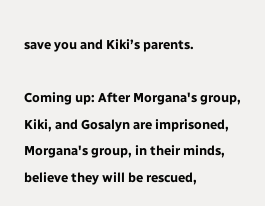save you and Kiki’s parents.

Coming up: After Morgana's group, Kiki, and Gosalyn are imprisoned, Morgana's group, in their minds, believe they will be rescued,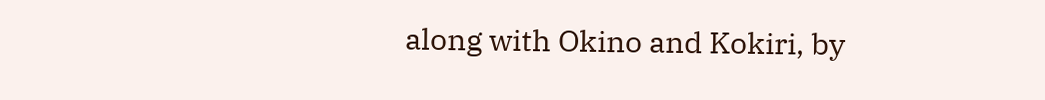along with Okino and Kokiri, by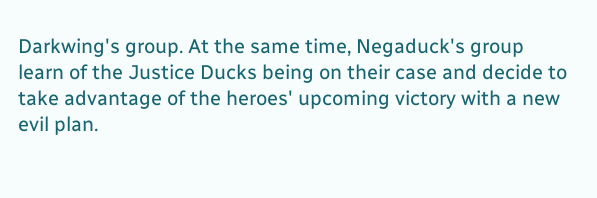Darkwing's group. At the same time, Negaduck's group learn of the Justice Ducks being on their case and decide to take advantage of the heroes' upcoming victory with a new evil plan.